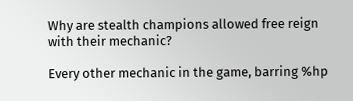Why are stealth champions allowed free reign with their mechanic?

Every other mechanic in the game, barring %hp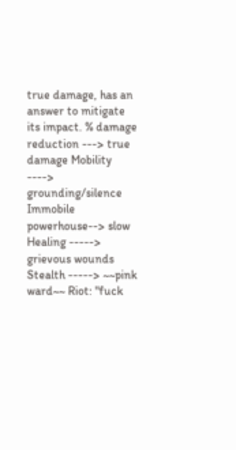true damage, has an answer to mitigate its impact. % damage reduction ---> true damage Mobility ----> grounding/silence Immobile powerhouse--> slow Healing -----> grievous wounds Stealth -----> ~~pink ward~~ Riot: "fuck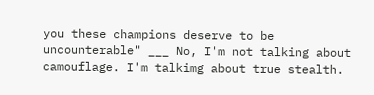you these champions deserve to be uncounterable" ___ No, I'm not talking about camouflage. I'm talkimg about true stealth.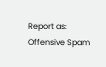Report as:
Offensive Spam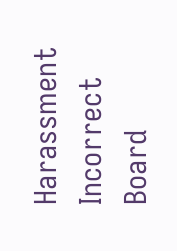Harassment Incorrect Board